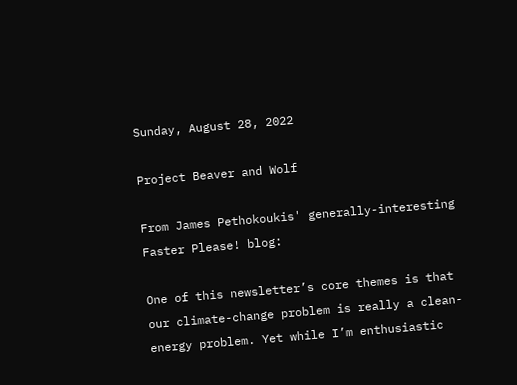Sunday, August 28, 2022

Project Beaver and Wolf

From James Pethokoukis' generally-interesting Faster Please! blog:

One of this newsletter’s core themes is that our climate-change problem is really a clean-energy problem. Yet while I’m enthusiastic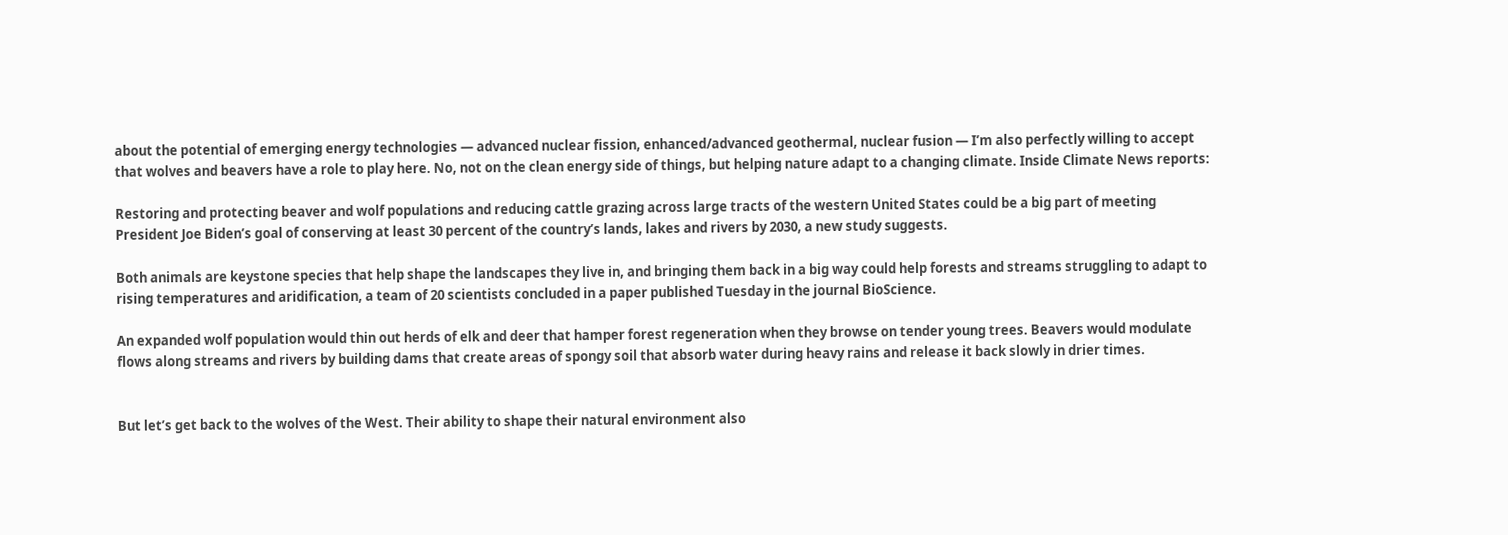about the potential of emerging energy technologies — advanced nuclear fission, enhanced/advanced geothermal, nuclear fusion — I’m also perfectly willing to accept that wolves and beavers have a role to play here. No, not on the clean energy side of things, but helping nature adapt to a changing climate. Inside Climate News reports:

Restoring and protecting beaver and wolf populations and reducing cattle grazing across large tracts of the western United States could be a big part of meeting President Joe Biden’s goal of conserving at least 30 percent of the country’s lands, lakes and rivers by 2030, a new study suggests.

Both animals are keystone species that help shape the landscapes they live in, and bringing them back in a big way could help forests and streams struggling to adapt to rising temperatures and aridification, a team of 20 scientists concluded in a paper published Tuesday in the journal BioScience.

An expanded wolf population would thin out herds of elk and deer that hamper forest regeneration when they browse on tender young trees. Beavers would modulate flows along streams and rivers by building dams that create areas of spongy soil that absorb water during heavy rains and release it back slowly in drier times.


But let’s get back to the wolves of the West. Their ability to shape their natural environment also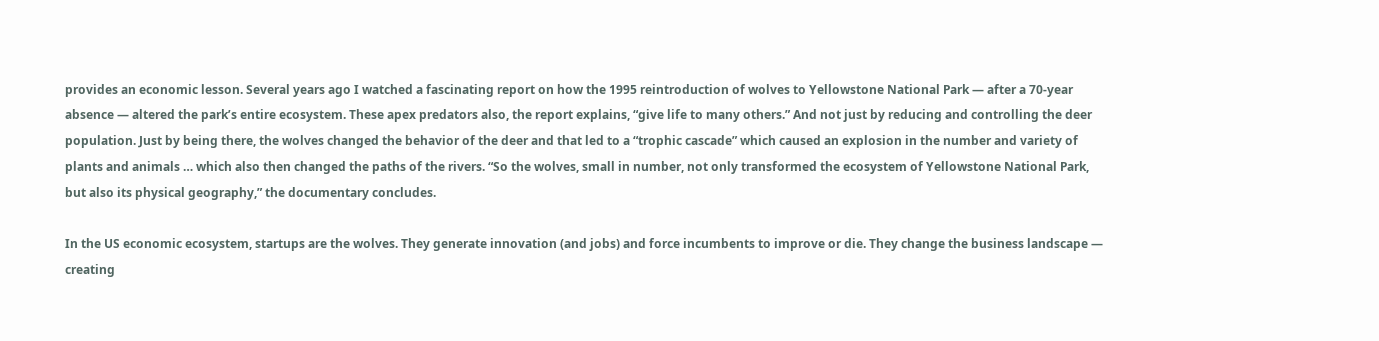provides an economic lesson. Several years ago I watched a fascinating report on how the 1995 reintroduction of wolves to Yellowstone National Park — after a 70-year absence — altered the park’s entire ecosystem. These apex predators also, the report explains, “give life to many others.” And not just by reducing and controlling the deer population. Just by being there, the wolves changed the behavior of the deer and that led to a “trophic cascade” which caused an explosion in the number and variety of plants and animals … which also then changed the paths of the rivers. “So the wolves, small in number, not only transformed the ecosystem of Yellowstone National Park, but also its physical geography,” the documentary concludes.

In the US economic ecosystem, startups are the wolves. They generate innovation (and jobs) and force incumbents to improve or die. They change the business landscape — creating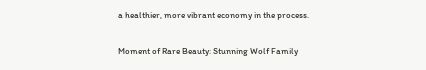a healthier, more vibrant economy in the process.

Moment of Rare Beauty: Stunning Wolf Family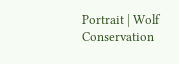Portrait | Wolf Conservation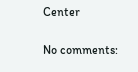Center

No comments: